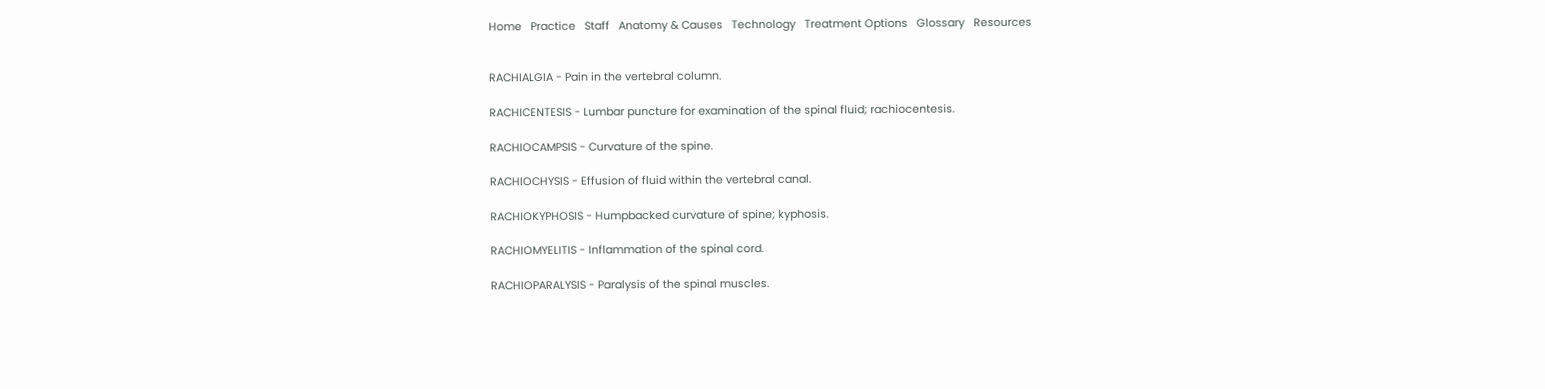Home   Practice   Staff   Anatomy & Causes   Technology   Treatment Options   Glossary   Resources


RACHIALGIA - Pain in the vertebral column.

RACHICENTESIS - Lumbar puncture for examination of the spinal fluid; rachiocentesis.

RACHIOCAMPSIS - Curvature of the spine.

RACHIOCHYSIS - Effusion of fluid within the vertebral canal.

RACHIOKYPHOSIS - Humpbacked curvature of spine; kyphosis.

RACHIOMYELITIS - Inflammation of the spinal cord.

RACHIOPARALYSIS - Paralysis of the spinal muscles.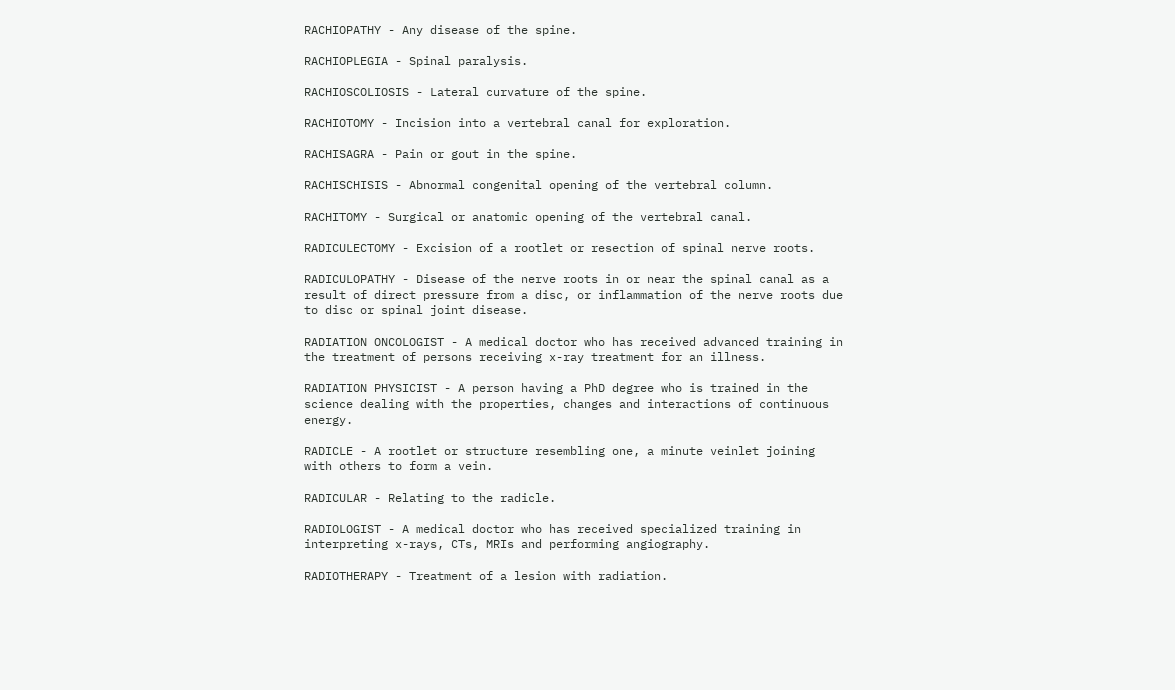RACHIOPATHY - Any disease of the spine.

RACHIOPLEGIA - Spinal paralysis.

RACHIOSCOLIOSIS - Lateral curvature of the spine.

RACHIOTOMY - Incision into a vertebral canal for exploration.

RACHISAGRA - Pain or gout in the spine.

RACHISCHISIS - Abnormal congenital opening of the vertebral column.

RACHITOMY - Surgical or anatomic opening of the vertebral canal.

RADICULECTOMY - Excision of a rootlet or resection of spinal nerve roots.

RADICULOPATHY - Disease of the nerve roots in or near the spinal canal as a result of direct pressure from a disc, or inflammation of the nerve roots due to disc or spinal joint disease.

RADIATION ONCOLOGIST - A medical doctor who has received advanced training in the treatment of persons receiving x-ray treatment for an illness.

RADIATION PHYSICIST - A person having a PhD degree who is trained in the science dealing with the properties, changes and interactions of continuous energy.

RADICLE - A rootlet or structure resembling one, a minute veinlet joining with others to form a vein.

RADICULAR - Relating to the radicle.

RADIOLOGIST - A medical doctor who has received specialized training in interpreting x-rays, CTs, MRIs and performing angiography.

RADIOTHERAPY - Treatment of a lesion with radiation.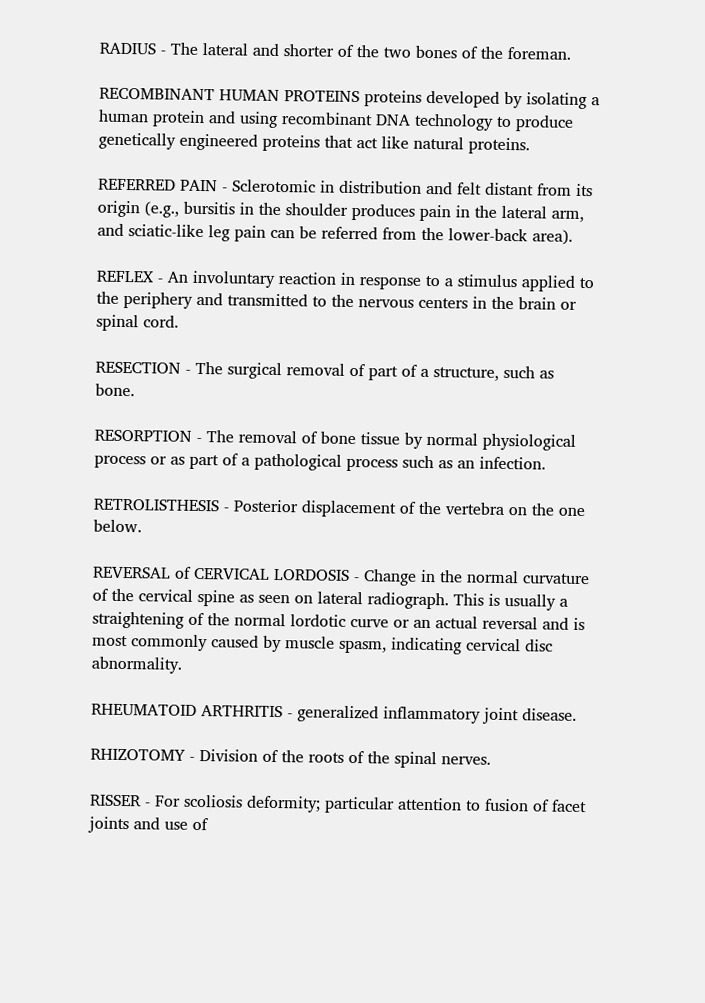RADIUS - The lateral and shorter of the two bones of the foreman.

RECOMBINANT HUMAN PROTEINS proteins developed by isolating a human protein and using recombinant DNA technology to produce genetically engineered proteins that act like natural proteins.

REFERRED PAIN - Sclerotomic in distribution and felt distant from its origin (e.g., bursitis in the shoulder produces pain in the lateral arm, and sciatic-like leg pain can be referred from the lower-back area).

REFLEX - An involuntary reaction in response to a stimulus applied to the periphery and transmitted to the nervous centers in the brain or spinal cord.

RESECTION - The surgical removal of part of a structure, such as bone.

RESORPTION - The removal of bone tissue by normal physiological process or as part of a pathological process such as an infection.

RETROLISTHESIS - Posterior displacement of the vertebra on the one below.

REVERSAL of CERVICAL LORDOSIS - Change in the normal curvature of the cervical spine as seen on lateral radiograph. This is usually a straightening of the normal lordotic curve or an actual reversal and is most commonly caused by muscle spasm, indicating cervical disc abnormality.

RHEUMATOID ARTHRITIS - generalized inflammatory joint disease.

RHIZOTOMY - Division of the roots of the spinal nerves.

RISSER - For scoliosis deformity; particular attention to fusion of facet joints and use of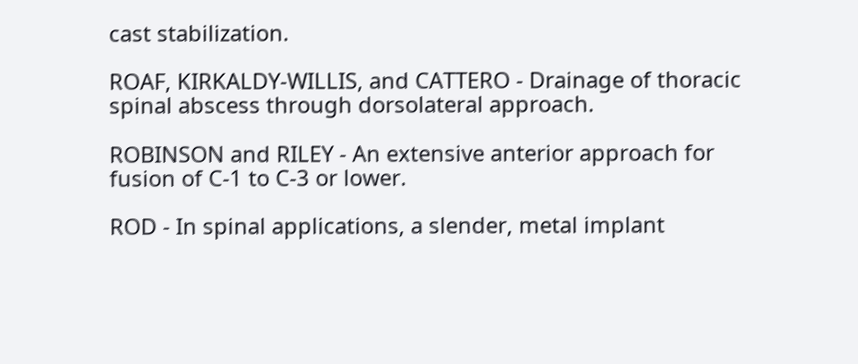cast stabilization.

ROAF, KIRKALDY-WILLIS, and CATTERO - Drainage of thoracic spinal abscess through dorsolateral approach.

ROBINSON and RILEY - An extensive anterior approach for fusion of C-1 to C-3 or lower.

ROD - In spinal applications, a slender, metal implant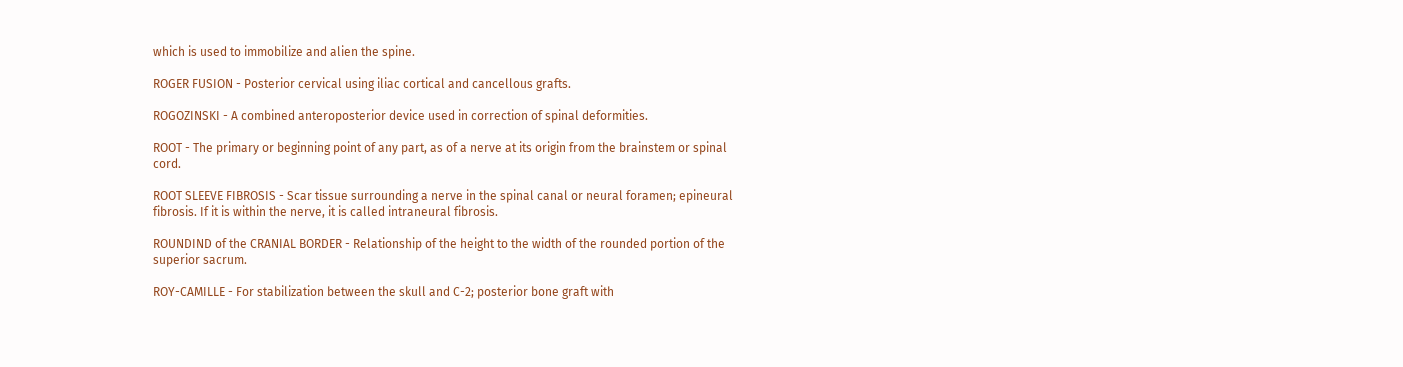which is used to immobilize and alien the spine.

ROGER FUSION - Posterior cervical using iliac cortical and cancellous grafts.

ROGOZINSKI - A combined anteroposterior device used in correction of spinal deformities.

ROOT - The primary or beginning point of any part, as of a nerve at its origin from the brainstem or spinal cord.

ROOT SLEEVE FIBROSIS - Scar tissue surrounding a nerve in the spinal canal or neural foramen; epineural fibrosis. If it is within the nerve, it is called intraneural fibrosis.

ROUNDIND of the CRANIAL BORDER - Relationship of the height to the width of the rounded portion of the superior sacrum.

ROY-CAMILLE - For stabilization between the skull and C-2; posterior bone graft with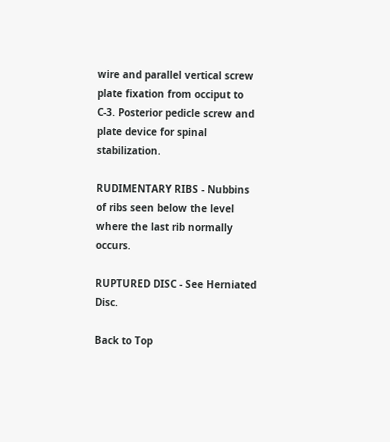wire and parallel vertical screw plate fixation from occiput to C-3. Posterior pedicle screw and plate device for spinal stabilization.

RUDIMENTARY RIBS - Nubbins of ribs seen below the level where the last rib normally occurs.

RUPTURED DISC - See Herniated Disc.

Back to Top